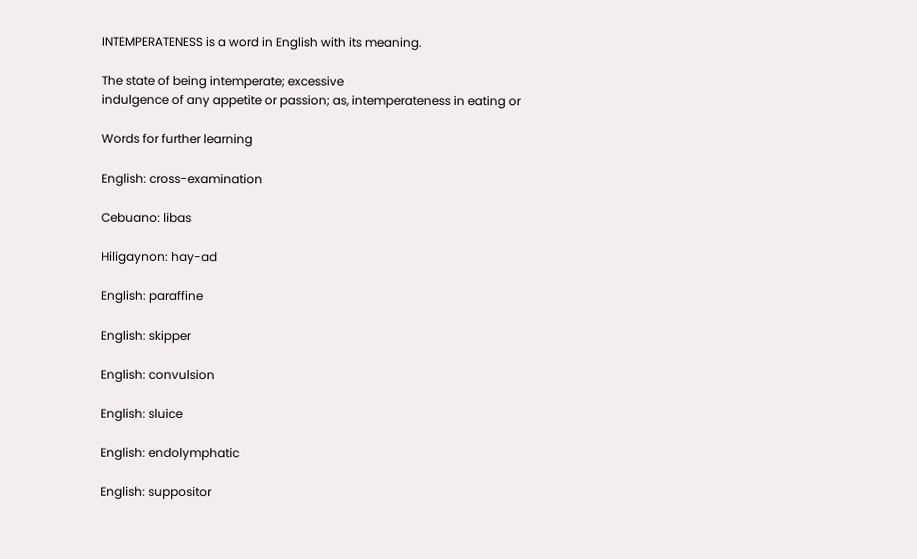INTEMPERATENESS is a word in English with its meaning.

The state of being intemperate; excessive
indulgence of any appetite or passion; as, intemperateness in eating or

Words for further learning

English: cross-examination

Cebuano: libas

Hiligaynon: hay-ad

English: paraffine

English: skipper

English: convulsion

English: sluice

English: endolymphatic

English: suppositor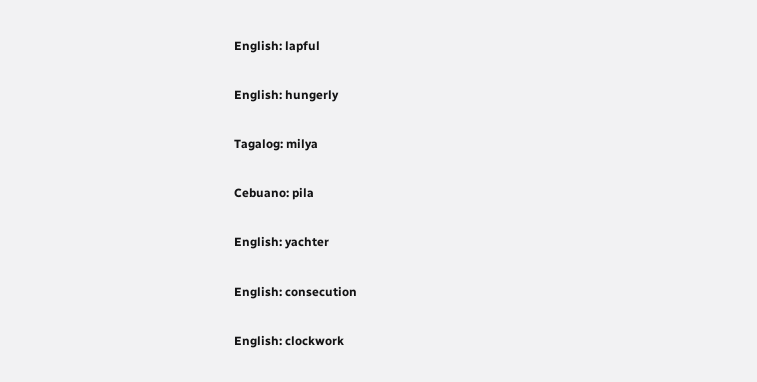English: lapful

English: hungerly

Tagalog: milya

Cebuano: pila

English: yachter

English: consecution

English: clockwork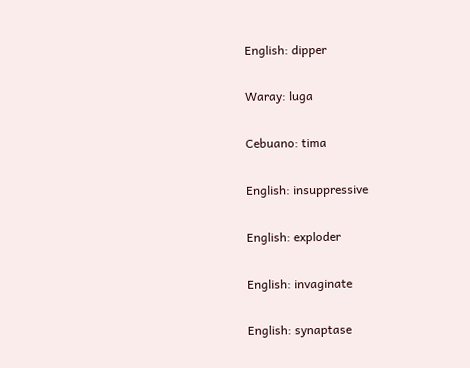English: dipper

Waray: luga

Cebuano: tima

English: insuppressive

English: exploder

English: invaginate

English: synaptase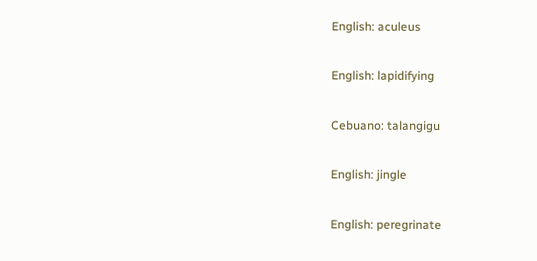English: aculeus

English: lapidifying

Cebuano: talangigu

English: jingle

English: peregrinate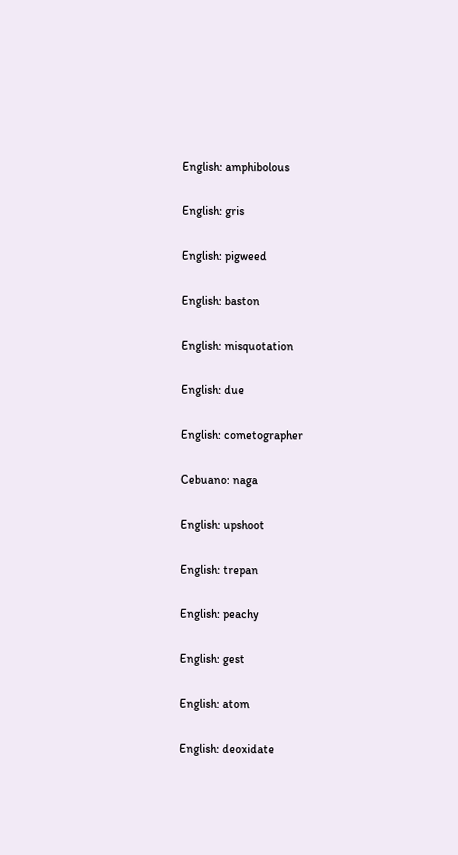English: amphibolous

English: gris

English: pigweed

English: baston

English: misquotation

English: due

English: cometographer

Cebuano: naga

English: upshoot

English: trepan

English: peachy

English: gest

English: atom

English: deoxidate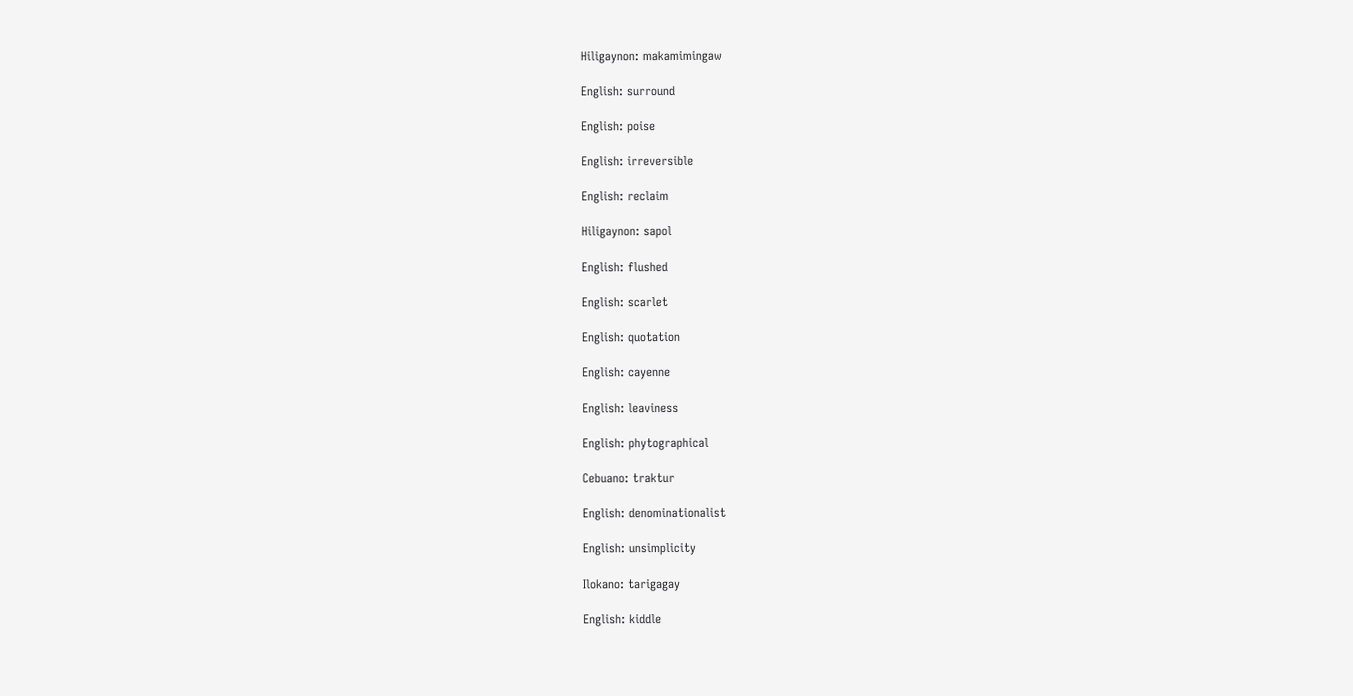Hiligaynon: makamimingaw

English: surround

English: poise

English: irreversible

English: reclaim

Hiligaynon: sapol

English: flushed

English: scarlet

English: quotation

English: cayenne

English: leaviness

English: phytographical

Cebuano: traktur

English: denominationalist

English: unsimplicity

Ilokano: tarigagay

English: kiddle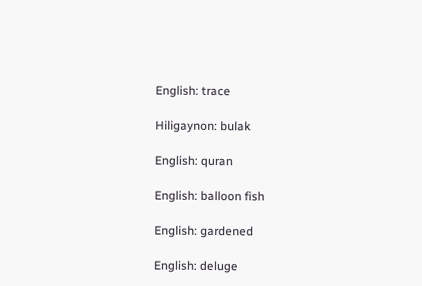English: trace

Hiligaynon: bulak

English: quran

English: balloon fish

English: gardened

English: deluge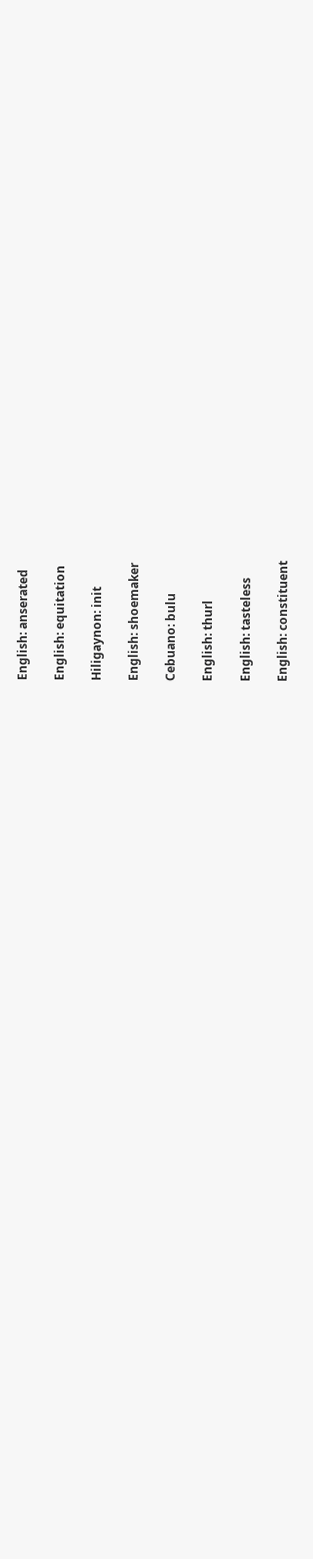English: anserated

English: equitation

Hiligaynon: init

English: shoemaker

Cebuano: bulu

English: thurl

English: tasteless

English: constituent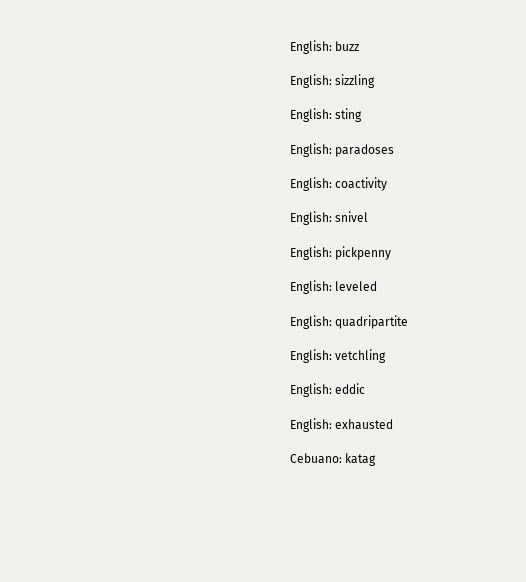English: buzz

English: sizzling

English: sting

English: paradoses

English: coactivity

English: snivel

English: pickpenny

English: leveled

English: quadripartite

English: vetchling

English: eddic

English: exhausted

Cebuano: katag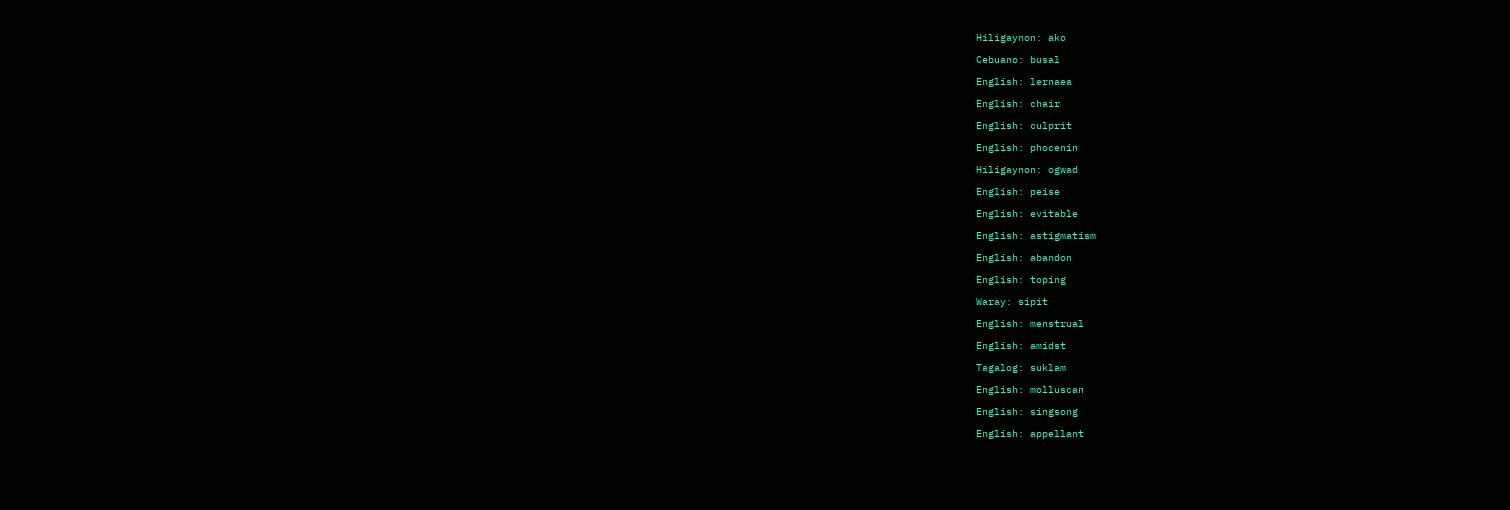Hiligaynon: ako

Cebuano: busal

English: lernaea

English: chair

English: culprit

English: phocenin

Hiligaynon: ogwad

English: peise

English: evitable

English: astigmatism

English: abandon

English: toping

Waray: sipit

English: menstrual

English: amidst

Tagalog: suklam

English: molluscan

English: singsong

English: appellant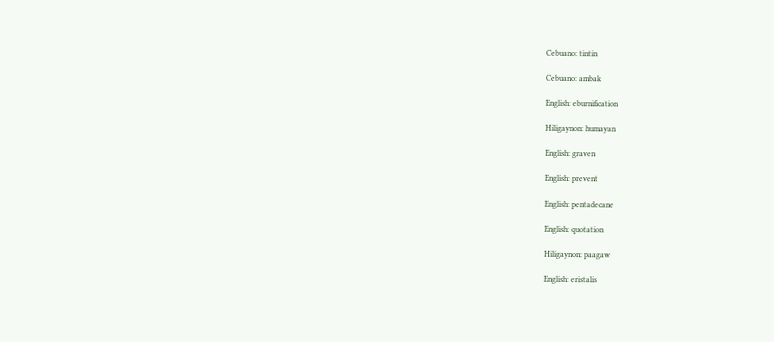Cebuano: tintin

Cebuano: ambak

English: eburnification

Hiligaynon: humayan

English: graven

English: prevent

English: pentadecane

English: quotation

Hiligaynon: paagaw

English: eristalis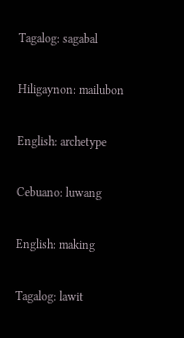Tagalog: sagabal

Hiligaynon: mailubon

English: archetype

Cebuano: luwang

English: making

Tagalog: lawit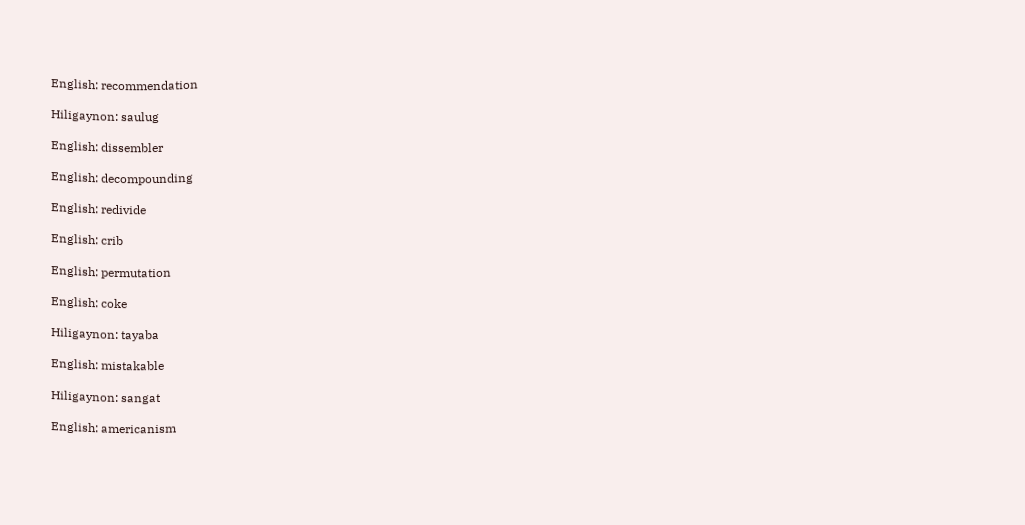English: recommendation

Hiligaynon: saulug

English: dissembler

English: decompounding

English: redivide

English: crib

English: permutation

English: coke

Hiligaynon: tayaba

English: mistakable

Hiligaynon: sangat

English: americanism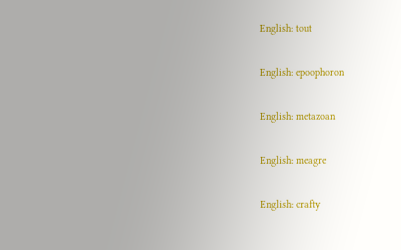English: tout

English: epoophoron

English: metazoan

English: meagre

English: crafty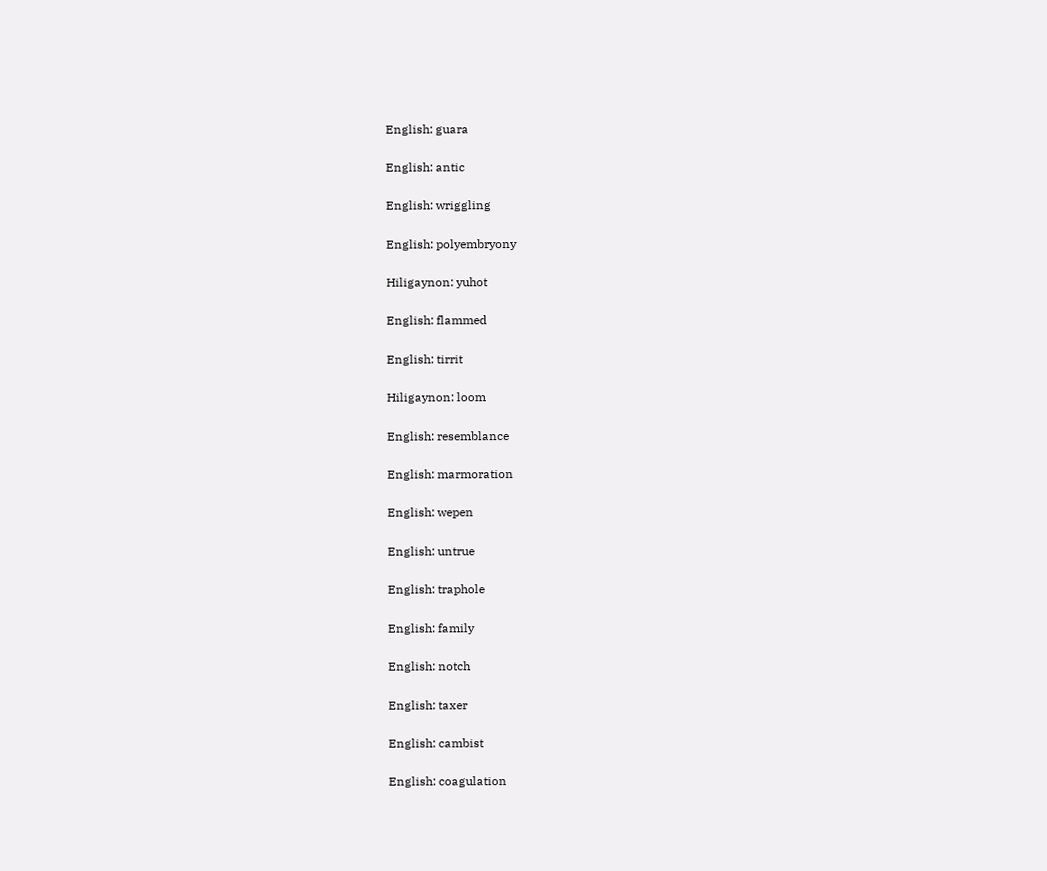English: guara

English: antic

English: wriggling

English: polyembryony

Hiligaynon: yuhot

English: flammed

English: tirrit

Hiligaynon: loom

English: resemblance

English: marmoration

English: wepen

English: untrue

English: traphole

English: family

English: notch

English: taxer

English: cambist

English: coagulation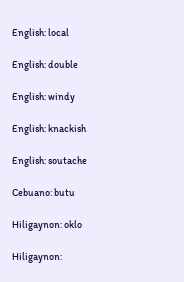English: local

English: double

English: windy

English: knackish

English: soutache

Cebuano: butu

Hiligaynon: oklo

Hiligaynon: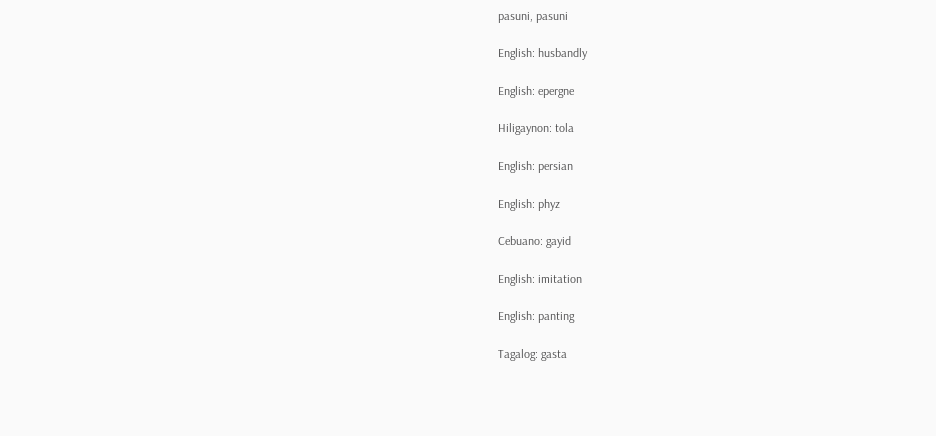pasuni, pasuni

English: husbandly

English: epergne

Hiligaynon: tola

English: persian

English: phyz

Cebuano: gayid

English: imitation

English: panting

Tagalog: gasta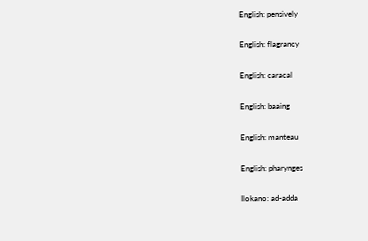English: pensively

English: flagrancy

English: caracal

English: baaing

English: manteau

English: pharynges

Ilokano: ad-adda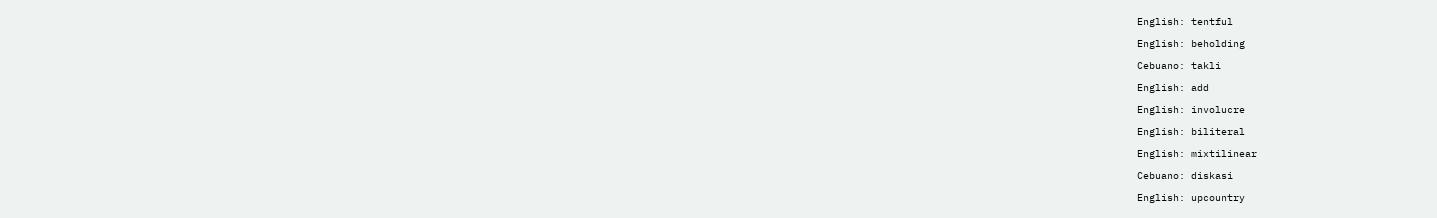English: tentful

English: beholding

Cebuano: takli

English: add

English: involucre

English: biliteral

English: mixtilinear

Cebuano: diskasi

English: upcountry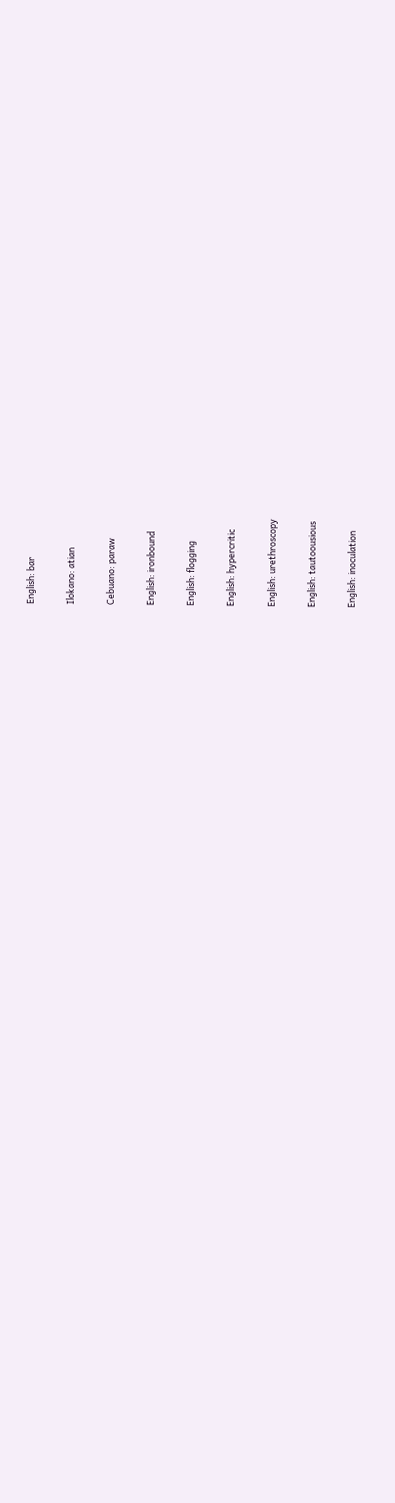English: bar

Ilokano: atian

Cebuano: paraw

English: ironbound

English: flogging

English: hypercritic

English: urethroscopy

English: tautoousious

English: inoculation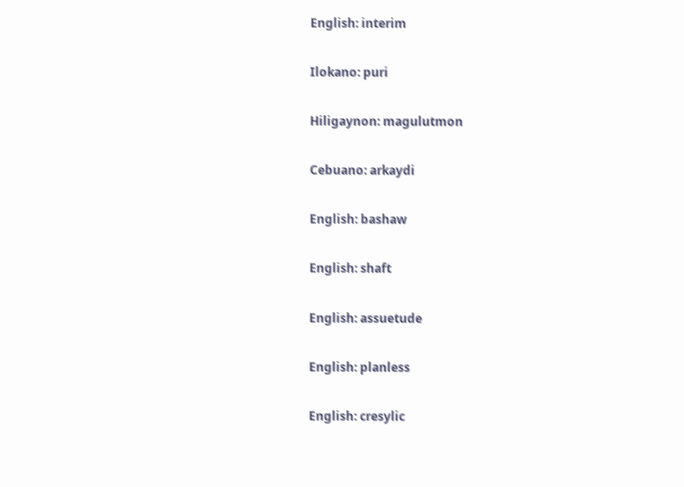English: interim

Ilokano: puri

Hiligaynon: magulutmon

Cebuano: arkaydi

English: bashaw

English: shaft

English: assuetude

English: planless

English: cresylic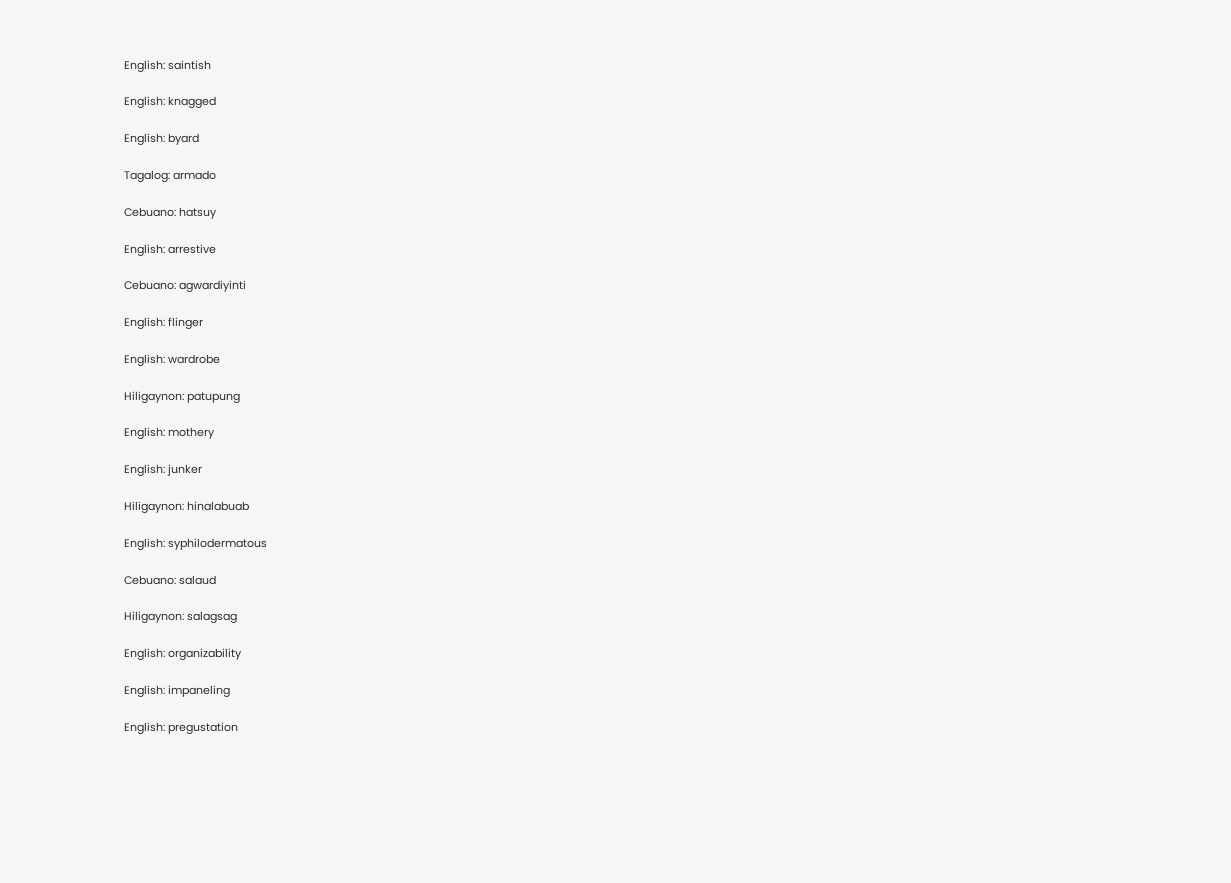English: saintish

English: knagged

English: byard

Tagalog: armado

Cebuano: hatsuy

English: arrestive

Cebuano: agwardiyinti

English: flinger

English: wardrobe

Hiligaynon: patupung

English: mothery

English: junker

Hiligaynon: hinalabuab

English: syphilodermatous

Cebuano: salaud

Hiligaynon: salagsag

English: organizability

English: impaneling

English: pregustation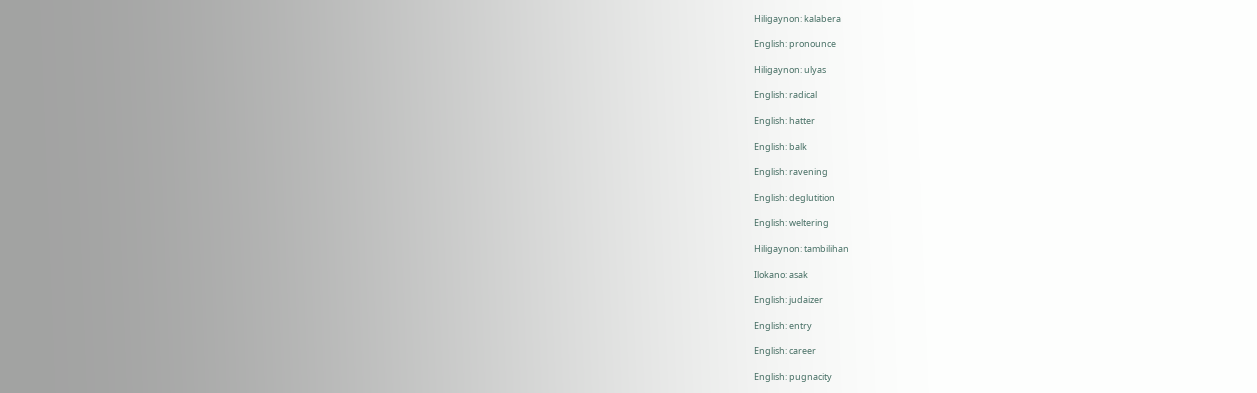Hiligaynon: kalabera

English: pronounce

Hiligaynon: ulyas

English: radical

English: hatter

English: balk

English: ravening

English: deglutition

English: weltering

Hiligaynon: tambilihan

Ilokano: asak

English: judaizer

English: entry

English: career

English: pugnacity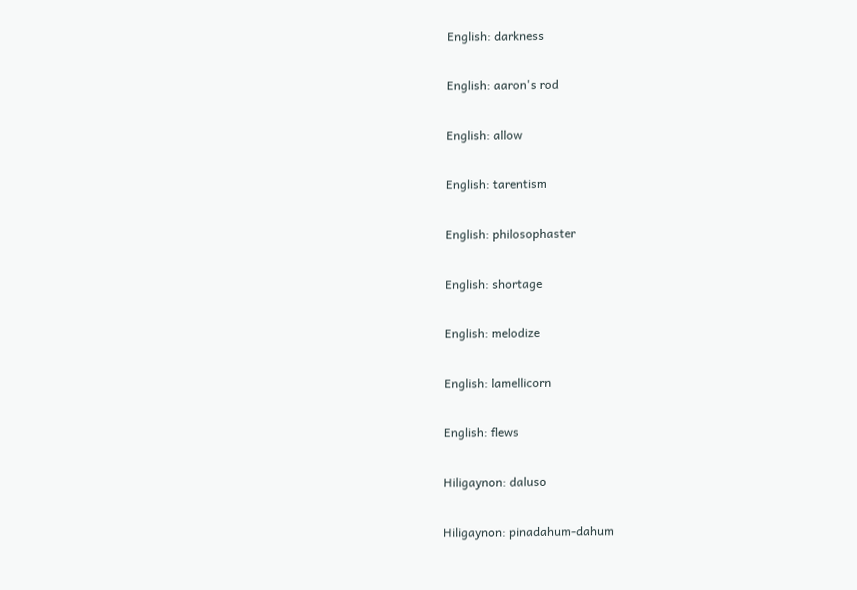English: darkness

English: aaron's rod

English: allow

English: tarentism

English: philosophaster

English: shortage

English: melodize

English: lamellicorn

English: flews

Hiligaynon: daluso

Hiligaynon: pinadahum-dahum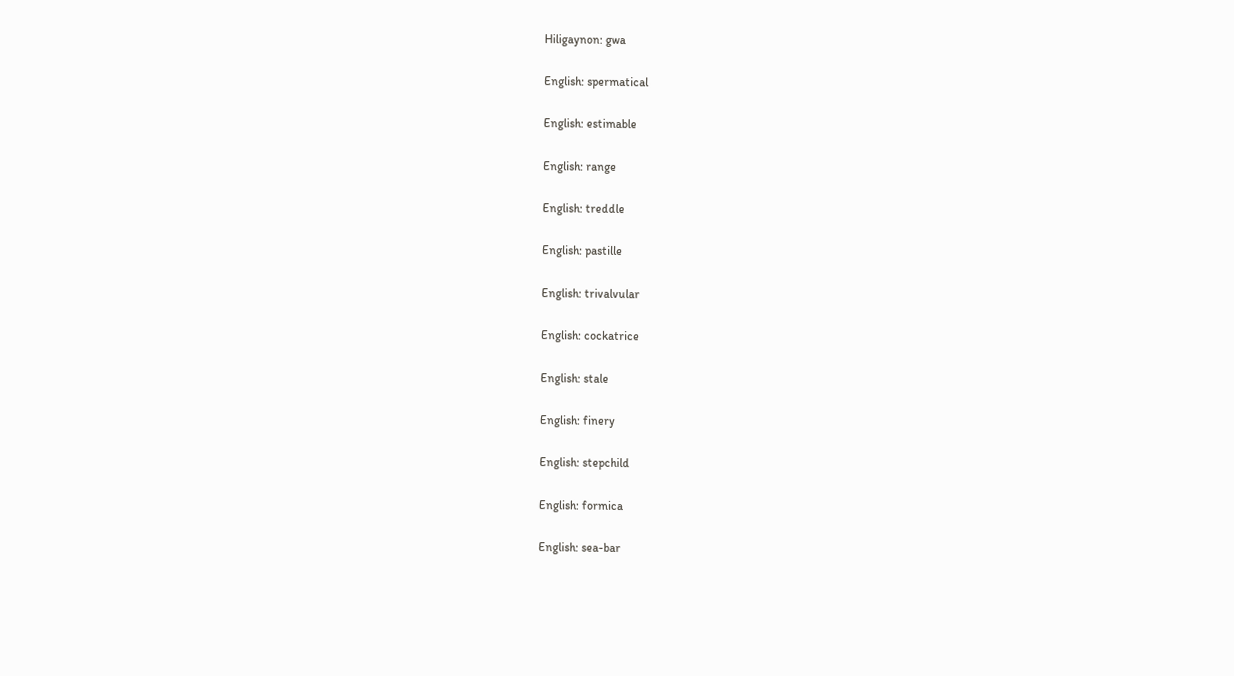Hiligaynon: gwa

English: spermatical

English: estimable

English: range

English: treddle

English: pastille

English: trivalvular

English: cockatrice

English: stale

English: finery

English: stepchild

English: formica

English: sea-bar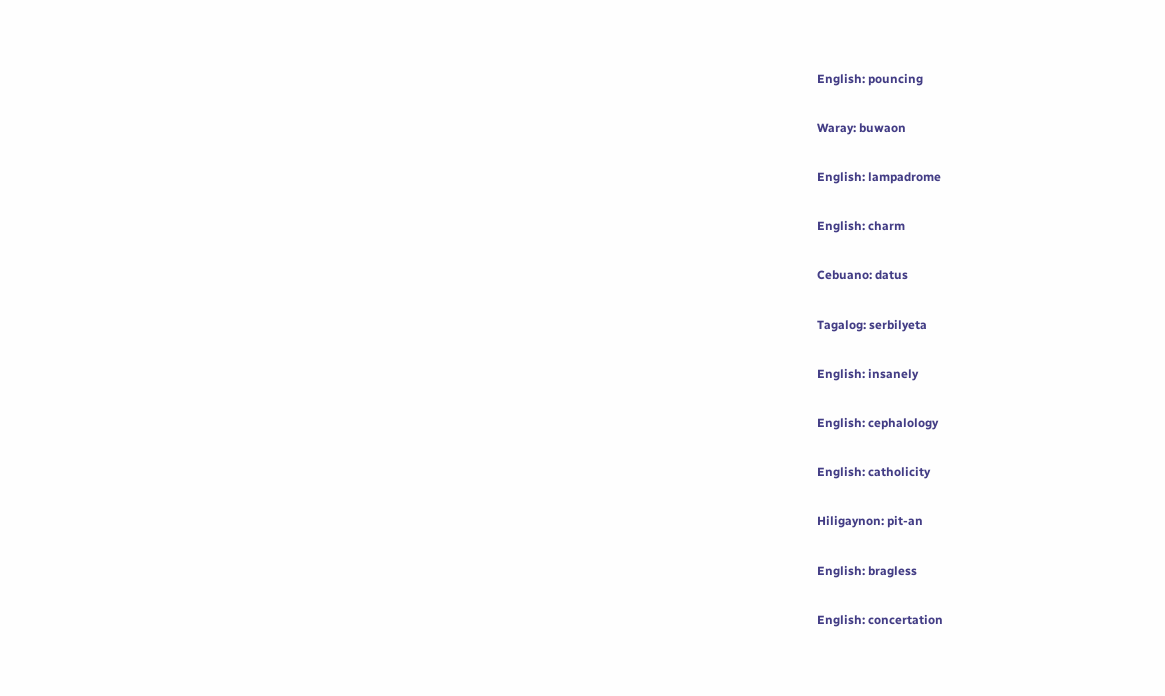English: pouncing

Waray: buwaon

English: lampadrome

English: charm

Cebuano: datus

Tagalog: serbilyeta

English: insanely

English: cephalology

English: catholicity

Hiligaynon: pit-an

English: bragless

English: concertation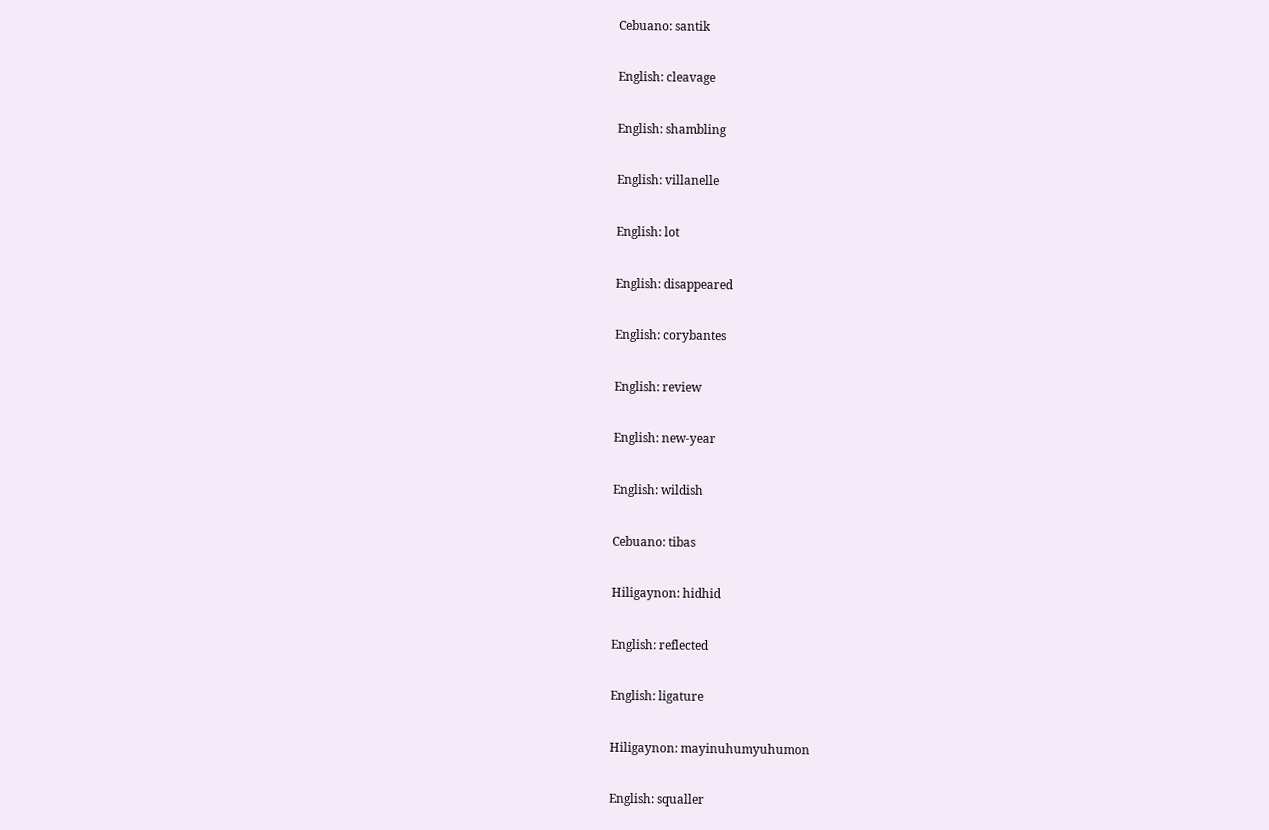Cebuano: santik

English: cleavage

English: shambling

English: villanelle

English: lot

English: disappeared

English: corybantes

English: review

English: new-year

English: wildish

Cebuano: tibas

Hiligaynon: hidhid

English: reflected

English: ligature

Hiligaynon: mayinuhumyuhumon

English: squaller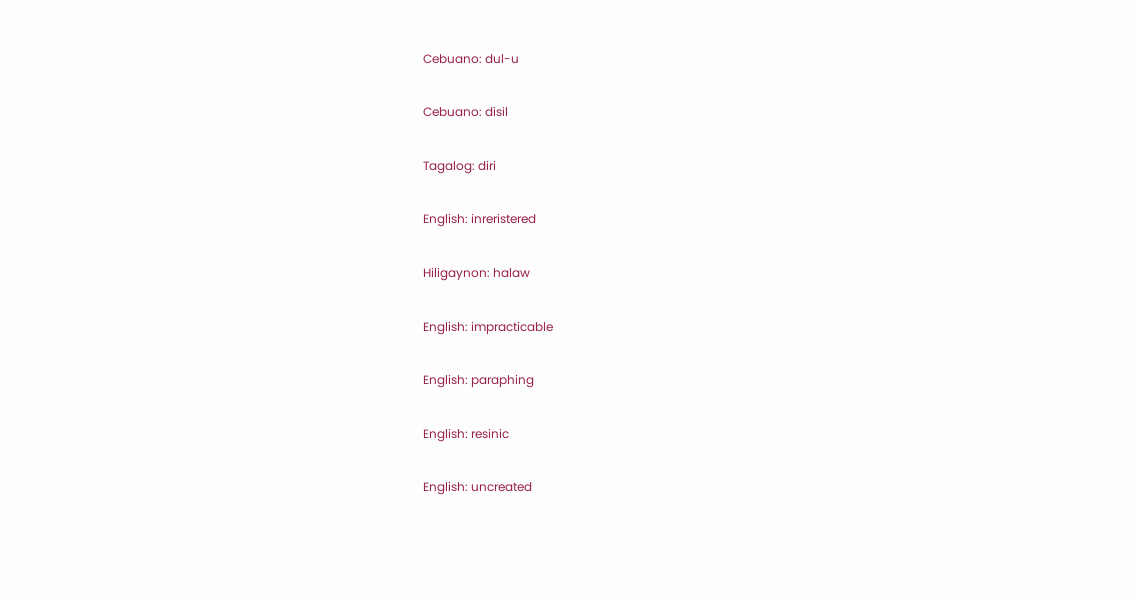Cebuano: dul-u

Cebuano: disil

Tagalog: diri

English: inreristered

Hiligaynon: halaw

English: impracticable

English: paraphing

English: resinic

English: uncreated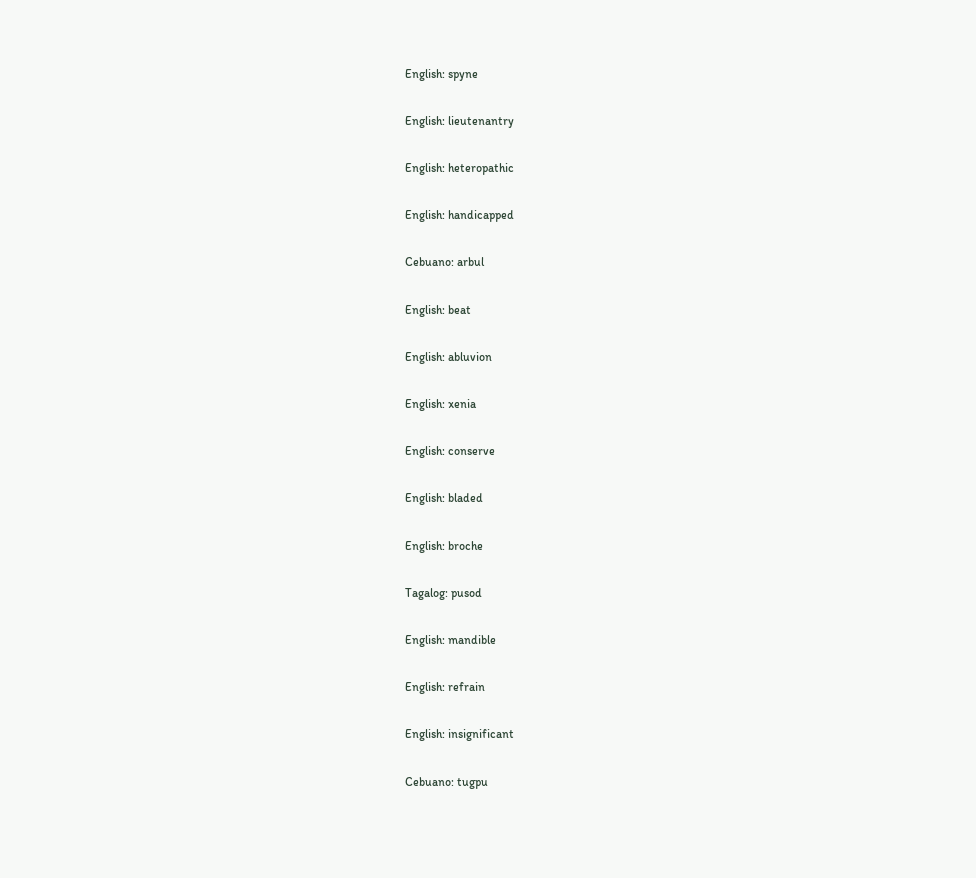English: spyne

English: lieutenantry

English: heteropathic

English: handicapped

Cebuano: arbul

English: beat

English: abluvion

English: xenia

English: conserve

English: bladed

English: broche

Tagalog: pusod

English: mandible

English: refrain

English: insignificant

Cebuano: tugpu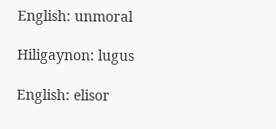English: unmoral

Hiligaynon: lugus

English: elisor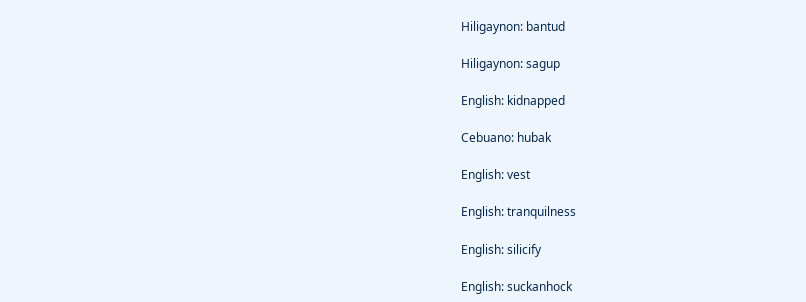Hiligaynon: bantud

Hiligaynon: sagup

English: kidnapped

Cebuano: hubak

English: vest

English: tranquilness

English: silicify

English: suckanhock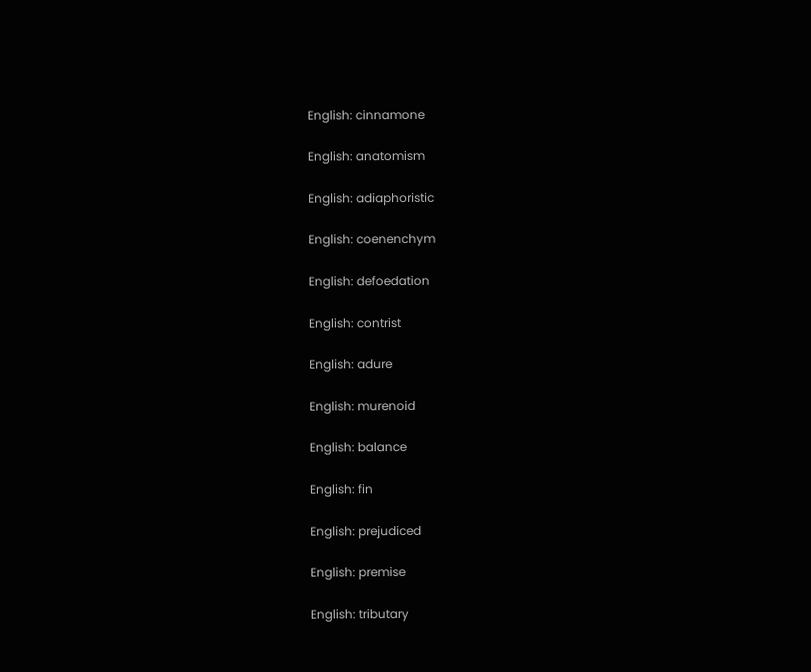English: cinnamone

English: anatomism

English: adiaphoristic

English: coenenchym

English: defoedation

English: contrist

English: adure

English: murenoid

English: balance

English: fin

English: prejudiced

English: premise

English: tributary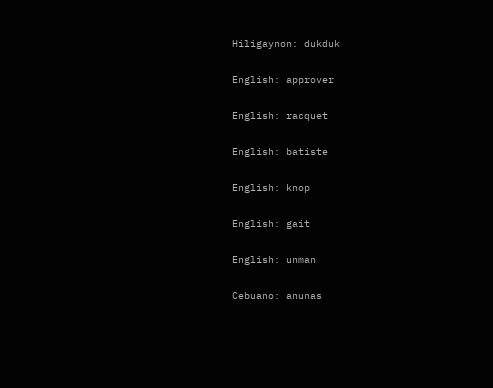Hiligaynon: dukduk

English: approver

English: racquet

English: batiste

English: knop

English: gait

English: unman

Cebuano: anunas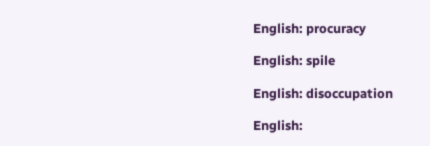English: procuracy

English: spile

English: disoccupation

English: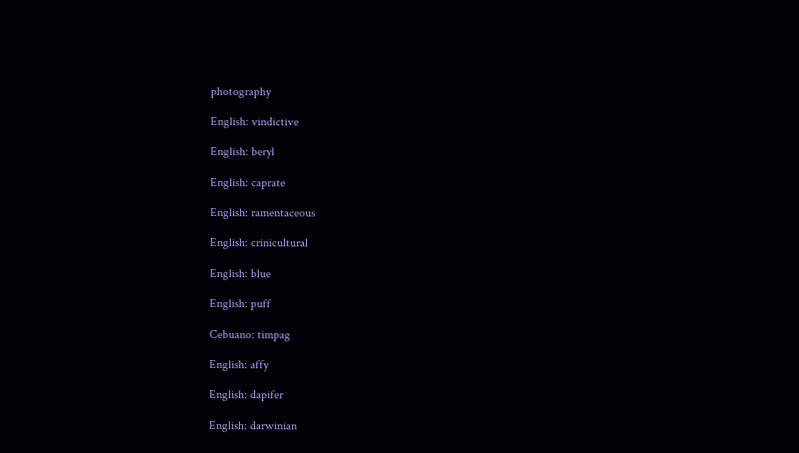photography

English: vindictive

English: beryl

English: caprate

English: ramentaceous

English: crinicultural

English: blue

English: puff

Cebuano: timpag

English: affy

English: dapifer

English: darwinian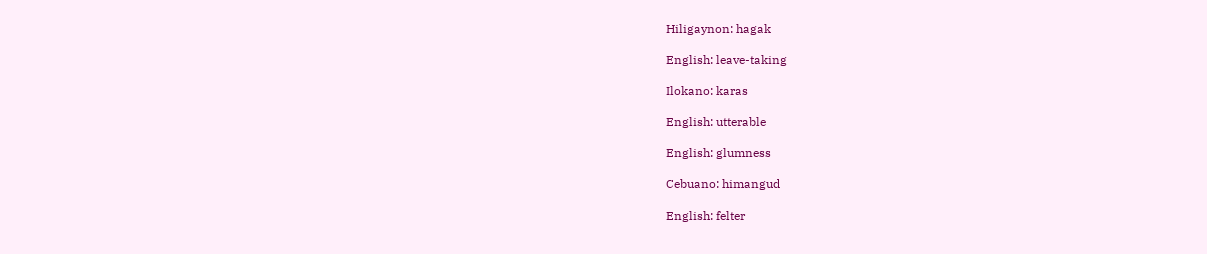Hiligaynon: hagak

English: leave-taking

Ilokano: karas

English: utterable

English: glumness

Cebuano: himangud

English: felter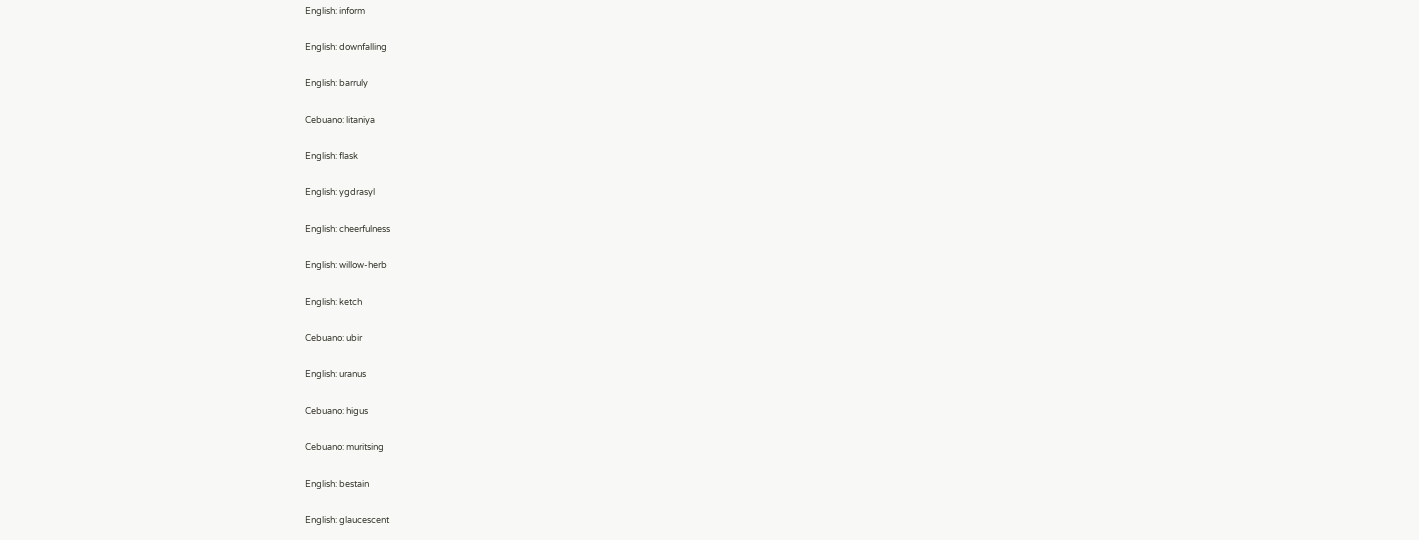English: inform

English: downfalling

English: barruly

Cebuano: litaniya

English: flask

English: ygdrasyl

English: cheerfulness

English: willow-herb

English: ketch

Cebuano: ubir

English: uranus

Cebuano: higus

Cebuano: muritsing

English: bestain

English: glaucescent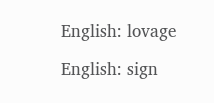English: lovage

English: sign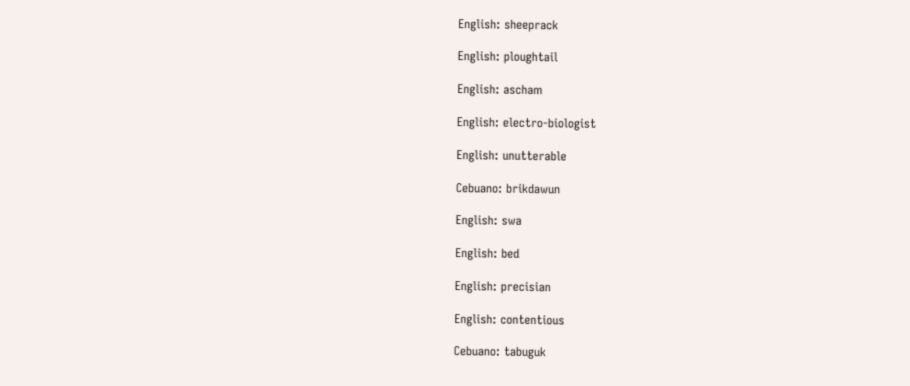English: sheeprack

English: ploughtail

English: ascham

English: electro-biologist

English: unutterable

Cebuano: brikdawun

English: swa

English: bed

English: precisian

English: contentious

Cebuano: tabuguk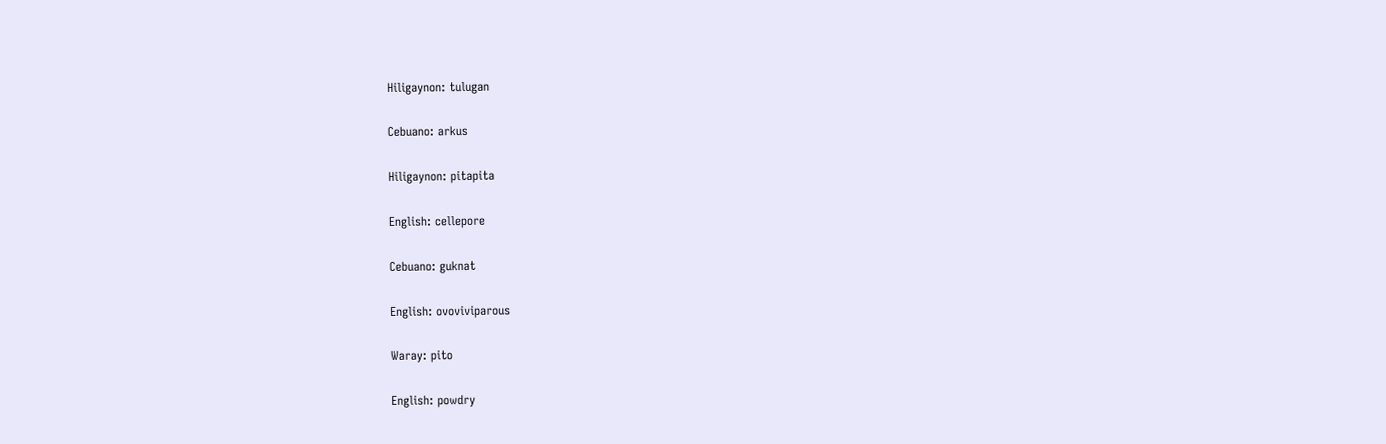Hiligaynon: tulugan

Cebuano: arkus

Hiligaynon: pitapita

English: cellepore

Cebuano: guknat

English: ovoviviparous

Waray: pito

English: powdry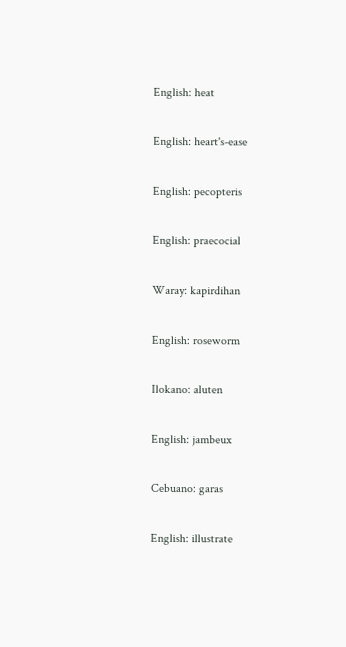English: heat

English: heart's-ease

English: pecopteris

English: praecocial

Waray: kapirdihan

English: roseworm

Ilokano: aluten

English: jambeux

Cebuano: garas

English: illustrate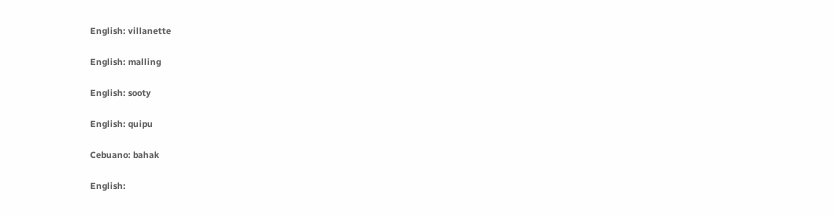English: villanette

English: malling

English: sooty

English: quipu

Cebuano: bahak

English: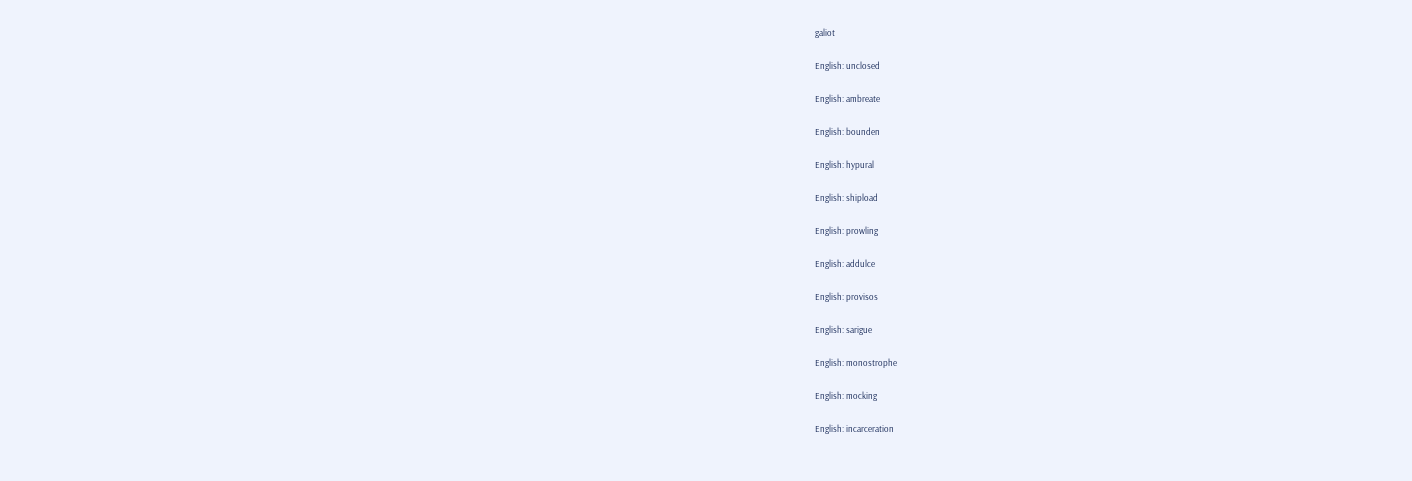galiot

English: unclosed

English: ambreate

English: bounden

English: hypural

English: shipload

English: prowling

English: addulce

English: provisos

English: sarigue

English: monostrophe

English: mocking

English: incarceration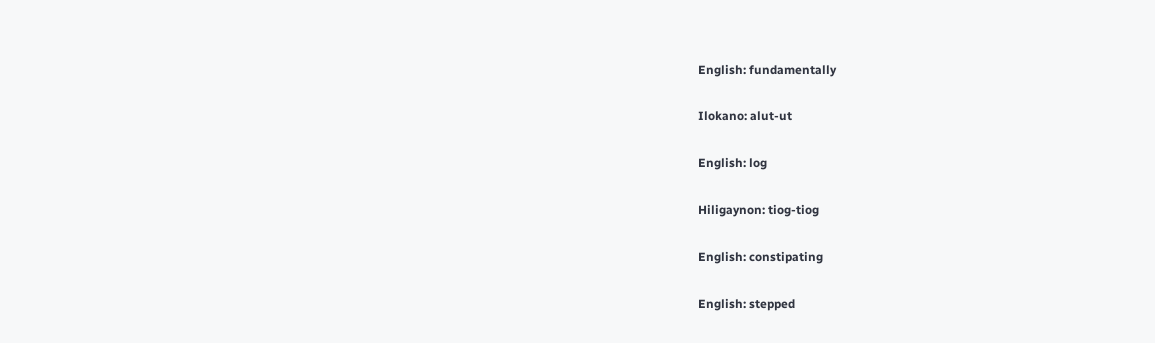English: fundamentally

Ilokano: alut-ut

English: log

Hiligaynon: tiog-tiog

English: constipating

English: stepped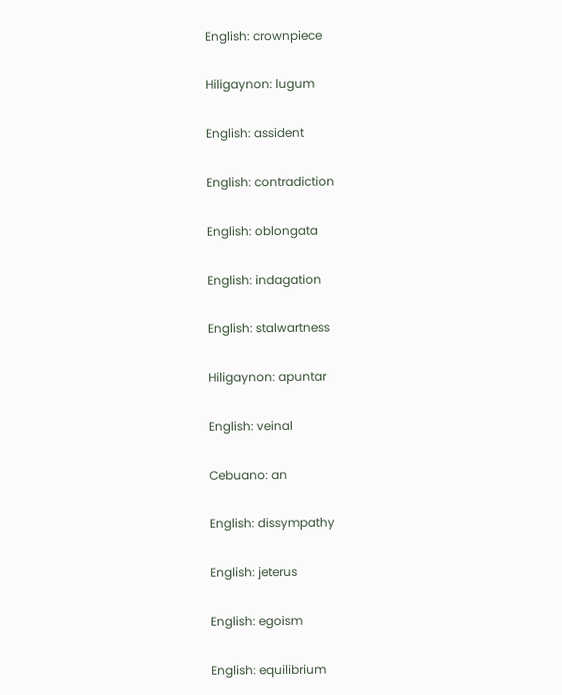English: crownpiece

Hiligaynon: lugum

English: assident

English: contradiction

English: oblongata

English: indagation

English: stalwartness

Hiligaynon: apuntar

English: veinal

Cebuano: an

English: dissympathy

English: jeterus

English: egoism

English: equilibrium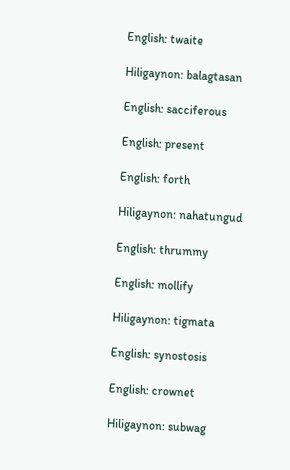English: twaite

Hiligaynon: balagtasan

English: sacciferous

English: present

English: forth

Hiligaynon: nahatungud

English: thrummy

English: mollify

Hiligaynon: tigmata

English: synostosis

English: crownet

Hiligaynon: subwag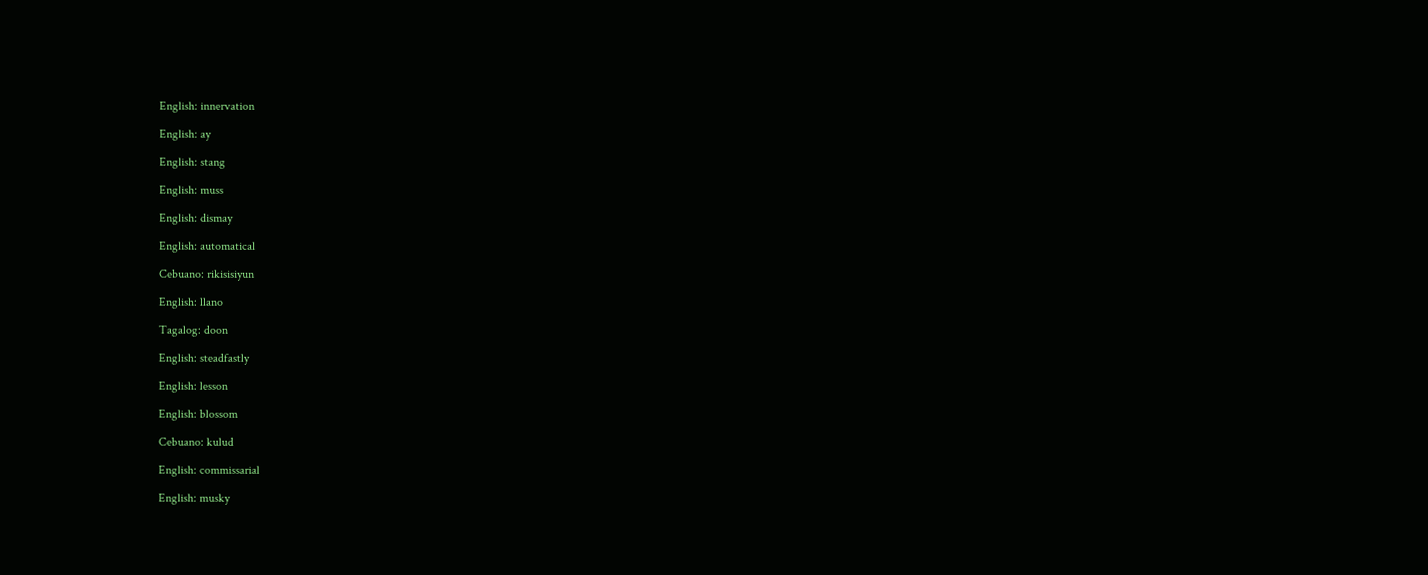English: innervation

English: ay

English: stang

English: muss

English: dismay

English: automatical

Cebuano: rikisisiyun

English: llano

Tagalog: doon

English: steadfastly

English: lesson

English: blossom

Cebuano: kulud

English: commissarial

English: musky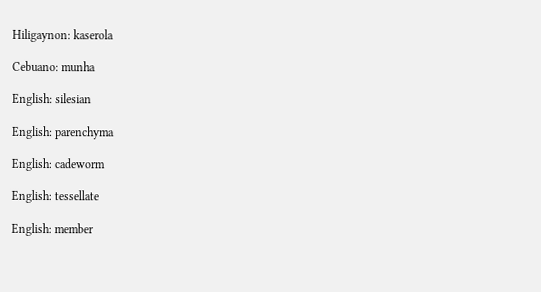Hiligaynon: kaserola

Cebuano: munha

English: silesian

English: parenchyma

English: cadeworm

English: tessellate

English: member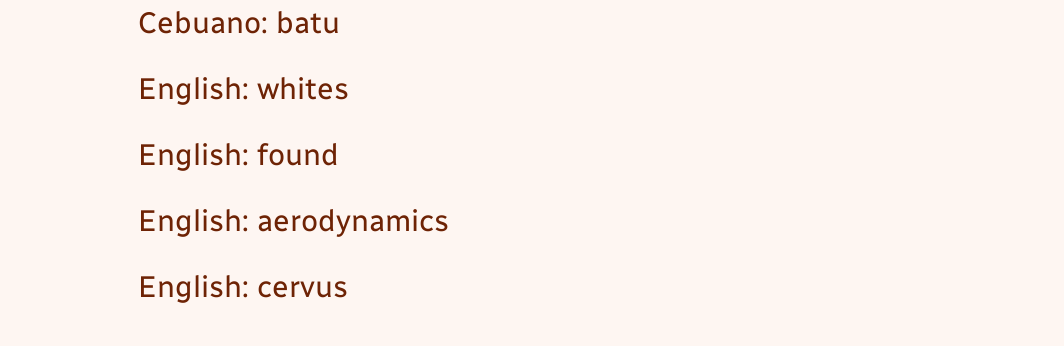Cebuano: batu

English: whites

English: found

English: aerodynamics

English: cervus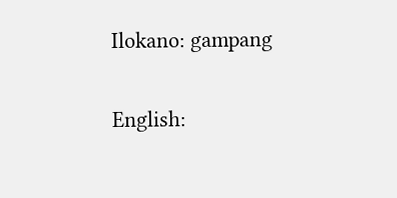Ilokano: gampang

English: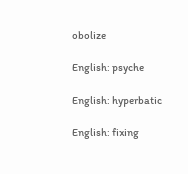obolize

English: psyche

English: hyperbatic

English: fixing